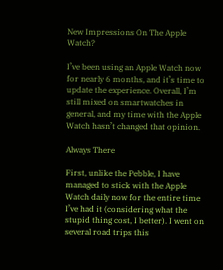New Impressions On The Apple Watch?

I’ve been using an Apple Watch now for nearly 6 months, and it’s time to update the experience. Overall, I’m still mixed on smartwatches in general, and my time with the Apple Watch hasn’t changed that opinion.

Always There

First, unlike the Pebble, I have managed to stick with the Apple Watch daily now for the entire time I’ve had it (considering what the stupid thing cost, I better). I went on several road trips this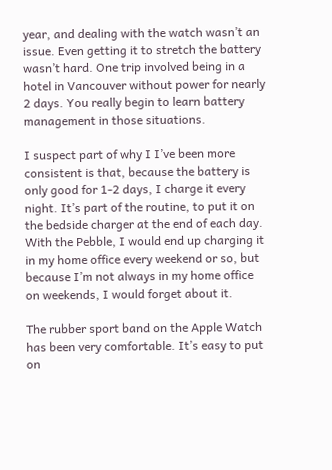year, and dealing with the watch wasn’t an issue. Even getting it to stretch the battery wasn’t hard. One trip involved being in a hotel in Vancouver without power for nearly 2 days. You really begin to learn battery management in those situations.

I suspect part of why I I’ve been more consistent is that, because the battery is only good for 1-2 days, I charge it every night. It’s part of the routine, to put it on the bedside charger at the end of each day. With the Pebble, I would end up charging it in my home office every weekend or so, but because I’m not always in my home office on weekends, I would forget about it.

The rubber sport band on the Apple Watch has been very comfortable. It’s easy to put on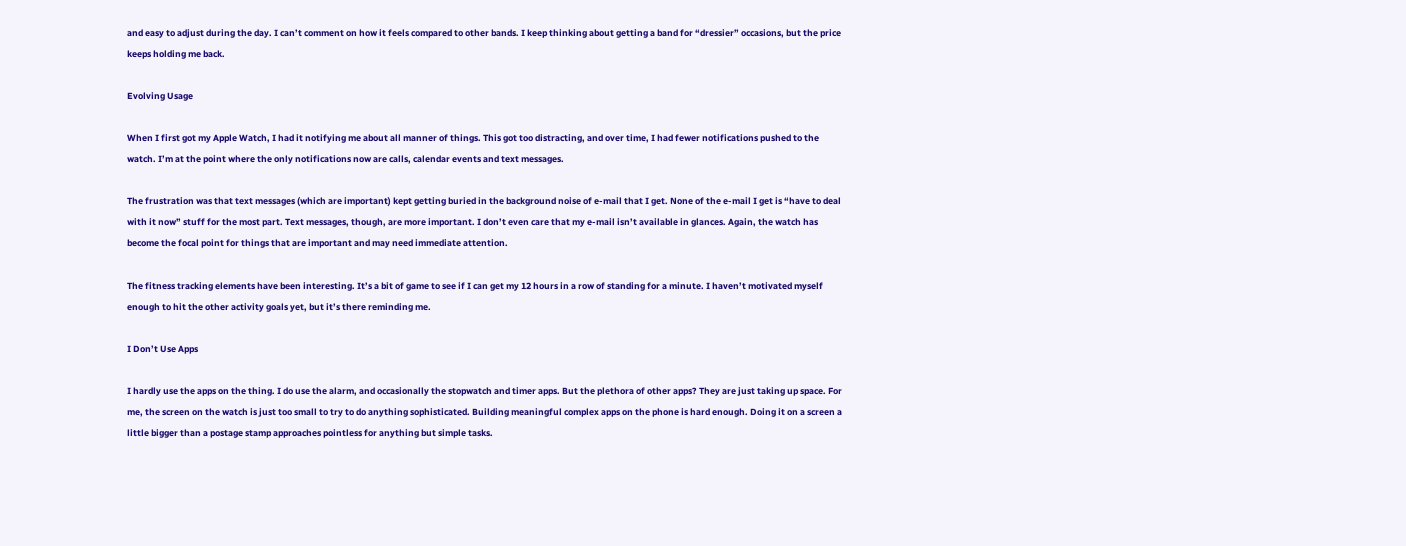and easy to adjust during the day. I can’t comment on how it feels compared to other bands. I keep thinking about getting a band for “dressier” occasions, but the price keeps holding me back.

Evolving Usage

When I first got my Apple Watch, I had it notifying me about all manner of things. This got too distracting, and over time, I had fewer notifications pushed to the watch. I’m at the point where the only notifications now are calls, calendar events and text messages.

The frustration was that text messages (which are important) kept getting buried in the background noise of e-mail that I get. None of the e-mail I get is “have to deal with it now” stuff for the most part. Text messages, though, are more important. I don’t even care that my e-mail isn’t available in glances. Again, the watch has become the focal point for things that are important and may need immediate attention.

The fitness tracking elements have been interesting. It’s a bit of game to see if I can get my 12 hours in a row of standing for a minute. I haven’t motivated myself enough to hit the other activity goals yet, but it’s there reminding me.

I Don’t Use Apps

I hardly use the apps on the thing. I do use the alarm, and occasionally the stopwatch and timer apps. But the plethora of other apps? They are just taking up space. For me, the screen on the watch is just too small to try to do anything sophisticated. Building meaningful complex apps on the phone is hard enough. Doing it on a screen a little bigger than a postage stamp approaches pointless for anything but simple tasks.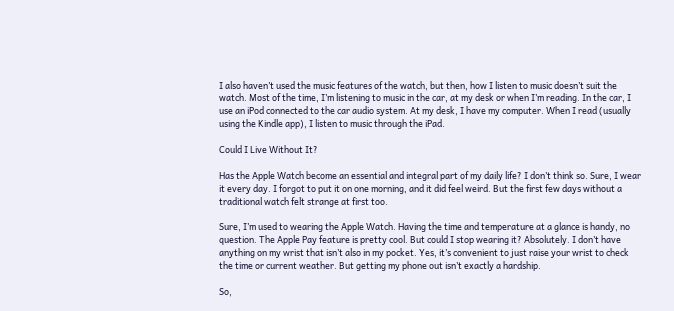I also haven’t used the music features of the watch, but then, how I listen to music doesn’t suit the watch. Most of the time, I’m listening to music in the car, at my desk or when I’m reading. In the car, I use an iPod connected to the car audio system. At my desk, I have my computer. When I read (usually using the Kindle app), I listen to music through the iPad.

Could I Live Without It?

Has the Apple Watch become an essential and integral part of my daily life? I don’t think so. Sure, I wear it every day. I forgot to put it on one morning, and it did feel weird. But the first few days without a traditional watch felt strange at first too.

Sure, I’m used to wearing the Apple Watch. Having the time and temperature at a glance is handy, no question. The Apple Pay feature is pretty cool. But could I stop wearing it? Absolutely. I don’t have anything on my wrist that isn’t also in my pocket. Yes, it’s convenient to just raise your wrist to check the time or current weather. But getting my phone out isn’t exactly a hardship.

So,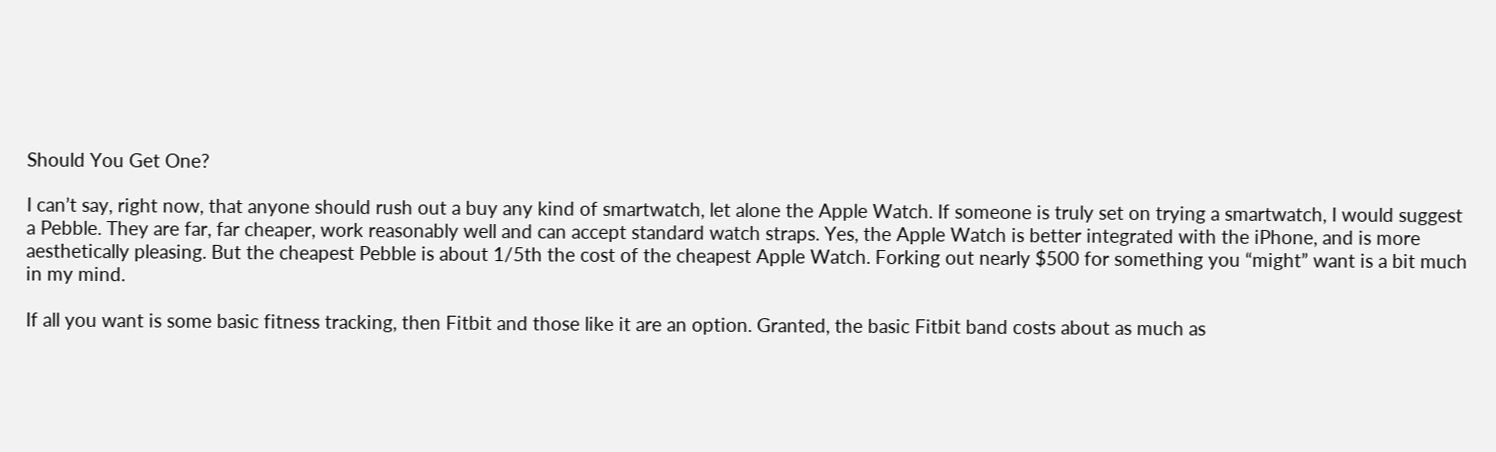Should You Get One?

I can’t say, right now, that anyone should rush out a buy any kind of smartwatch, let alone the Apple Watch. If someone is truly set on trying a smartwatch, I would suggest a Pebble. They are far, far cheaper, work reasonably well and can accept standard watch straps. Yes, the Apple Watch is better integrated with the iPhone, and is more aesthetically pleasing. But the cheapest Pebble is about 1/5th the cost of the cheapest Apple Watch. Forking out nearly $500 for something you “might” want is a bit much in my mind.

If all you want is some basic fitness tracking, then Fitbit and those like it are an option. Granted, the basic Fitbit band costs about as much as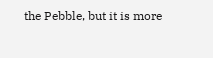the Pebble, but it is more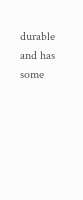durable and has some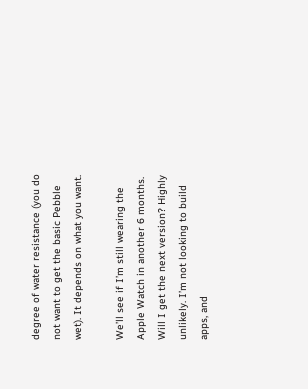degree of water resistance (you do not want to get the basic Pebble wet). It depends on what you want.

We’ll see if I’m still wearing the Apple Watch in another 6 months. Will I get the next version? Highly unlikely. I’m not looking to build apps, and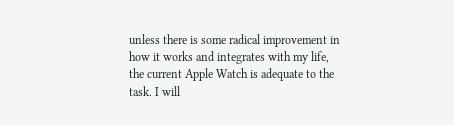unless there is some radical improvement in how it works and integrates with my life, the current Apple Watch is adequate to the task. I will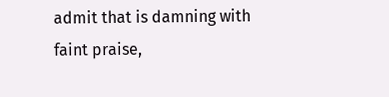admit that is damning with faint praise,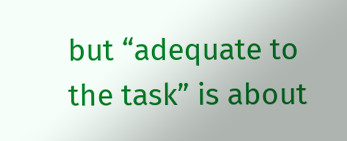but “adequate to the task” is about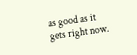as good as it gets right now.